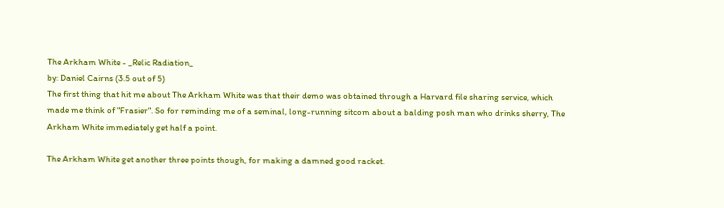The Arkham White - _Relic Radiation_
by: Daniel Cairns (3.5 out of 5)
The first thing that hit me about The Arkham White was that their demo was obtained through a Harvard file sharing service, which made me think of "Frasier". So for reminding me of a seminal, long-running sitcom about a balding posh man who drinks sherry, The Arkham White immediately get half a point.

The Arkham White get another three points though, for making a damned good racket.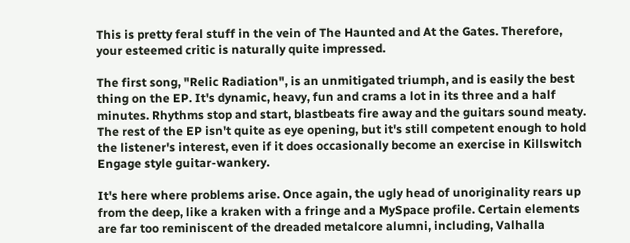This is pretty feral stuff in the vein of The Haunted and At the Gates. Therefore, your esteemed critic is naturally quite impressed.

The first song, "Relic Radiation", is an unmitigated triumph, and is easily the best thing on the EP. It's dynamic, heavy, fun and crams a lot in its three and a half minutes. Rhythms stop and start, blastbeats fire away and the guitars sound meaty. The rest of the EP isn't quite as eye opening, but it's still competent enough to hold the listener's interest, even if it does occasionally become an exercise in Killswitch Engage style guitar-wankery.

It's here where problems arise. Once again, the ugly head of unoriginality rears up from the deep, like a kraken with a fringe and a MySpace profile. Certain elements are far too reminiscent of the dreaded metalcore alumni, including, Valhalla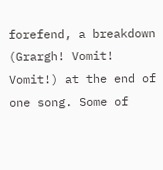forefend, a breakdown (Grargh! Vomit! Vomit!) at the end of one song. Some of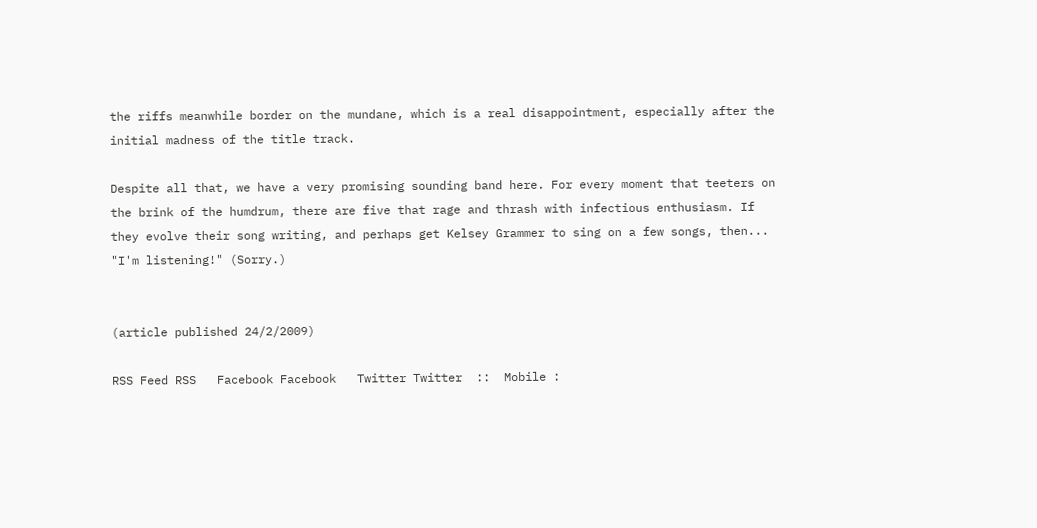the riffs meanwhile border on the mundane, which is a real disappointment, especially after the initial madness of the title track.

Despite all that, we have a very promising sounding band here. For every moment that teeters on the brink of the humdrum, there are five that rage and thrash with infectious enthusiasm. If they evolve their song writing, and perhaps get Kelsey Grammer to sing on a few songs, then... "I'm listening!" (Sorry.)


(article published 24/2/2009)

RSS Feed RSS   Facebook Facebook   Twitter Twitter  ::  Mobile :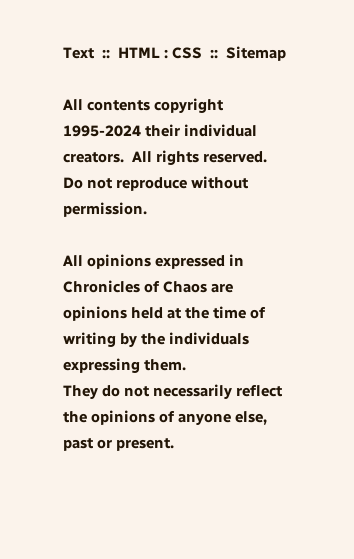Text  ::  HTML : CSS  ::  Sitemap

All contents copyright 1995-2024 their individual creators.  All rights reserved.  Do not reproduce without permission.

All opinions expressed in Chronicles of Chaos are opinions held at the time of writing by the individuals expressing them.
They do not necessarily reflect the opinions of anyone else, past or present.